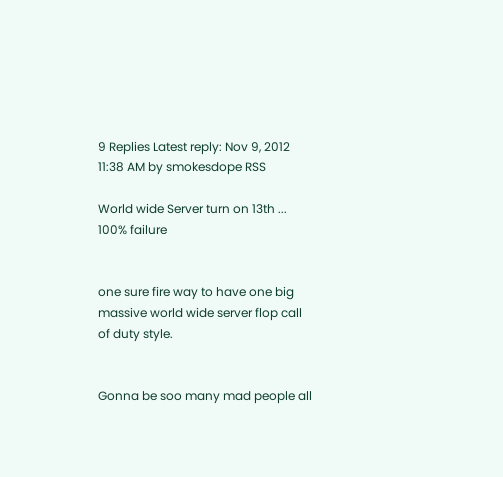9 Replies Latest reply: Nov 9, 2012 11:38 AM by smokesdope RSS

World wide Server turn on 13th ... 100% failure


one sure fire way to have one big massive world wide server flop call of duty style.


Gonna be soo many mad people all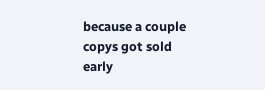because a couple copys got sold early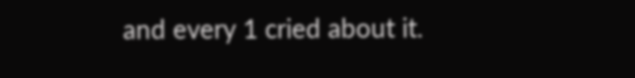and every 1 cried about it.